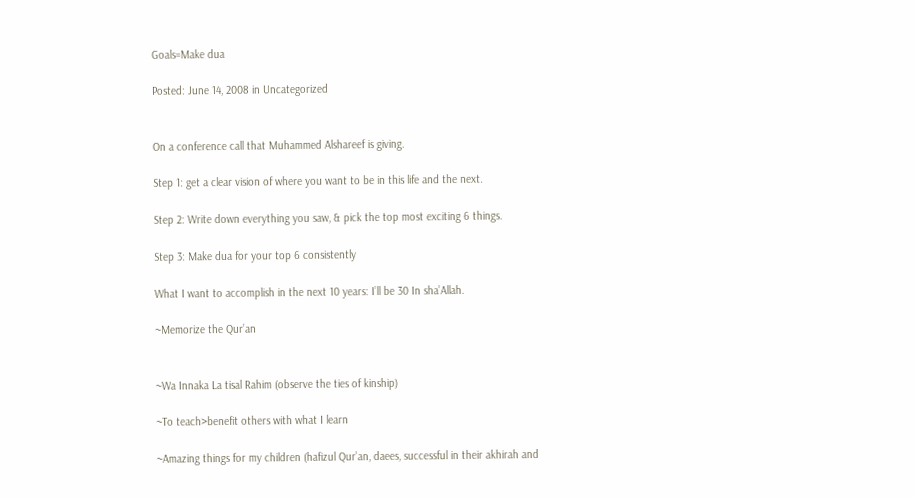Goals=Make dua

Posted: June 14, 2008 in Uncategorized


On a conference call that Muhammed Alshareef is giving.

Step 1: get a clear vision of where you want to be in this life and the next.

Step 2: Write down everything you saw, & pick the top most exciting 6 things.

Step 3: Make dua for your top 6 consistently

What I want to accomplish in the next 10 years: I’ll be 30 In sha’Allah.

~Memorize the Qur’an


~Wa Innaka La tisal Rahim (observe the ties of kinship)

~To teach>benefit others with what I learn

~Amazing things for my children (hafizul Qur’an, daees, successful in their akhirah and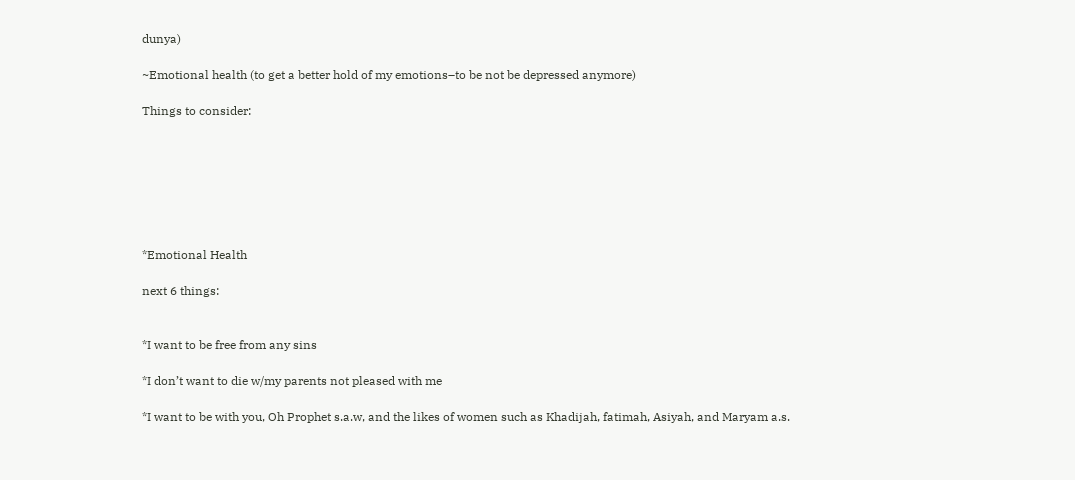dunya)

~Emotional health (to get a better hold of my emotions–to be not be depressed anymore)

Things to consider:







*Emotional Health

next 6 things:


*I want to be free from any sins

*I don’t want to die w/my parents not pleased with me

*I want to be with you, Oh Prophet s.a.w, and the likes of women such as Khadijah, fatimah, Asiyah, and Maryam a.s.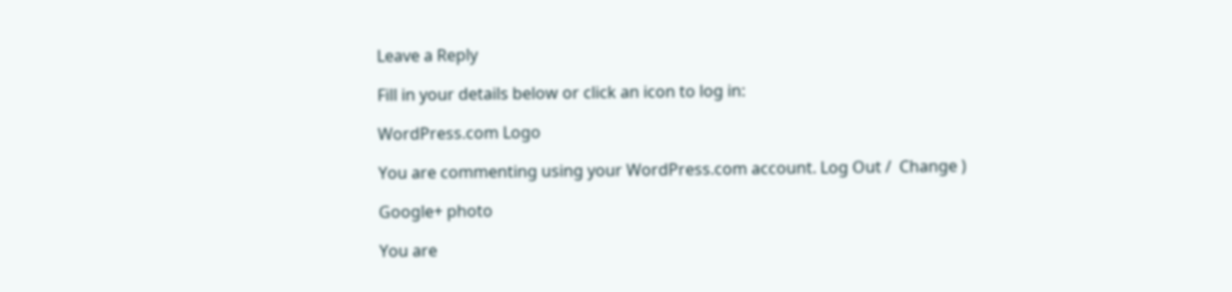Leave a Reply

Fill in your details below or click an icon to log in:

WordPress.com Logo

You are commenting using your WordPress.com account. Log Out /  Change )

Google+ photo

You are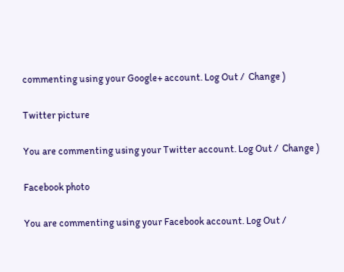commenting using your Google+ account. Log Out /  Change )

Twitter picture

You are commenting using your Twitter account. Log Out /  Change )

Facebook photo

You are commenting using your Facebook account. Log Out /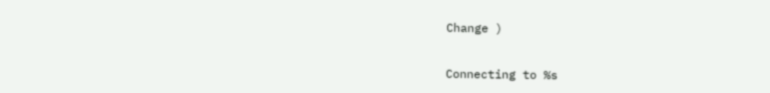Change )


Connecting to %s